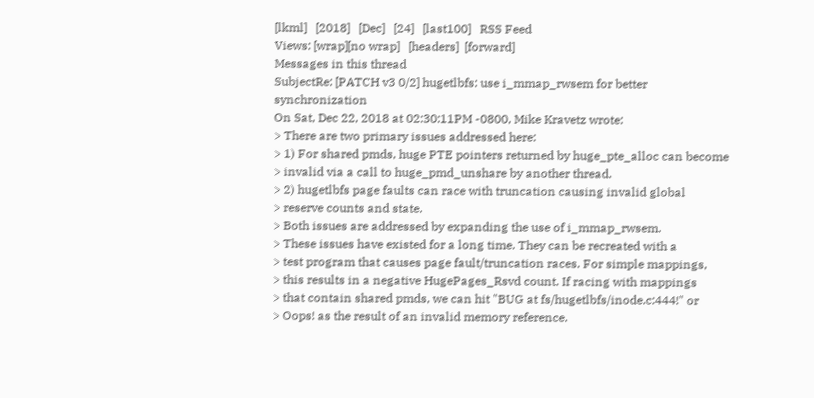[lkml]   [2018]   [Dec]   [24]   [last100]   RSS Feed
Views: [wrap][no wrap]   [headers]  [forward]
Messages in this thread
SubjectRe: [PATCH v3 0/2] hugetlbfs: use i_mmap_rwsem for better synchronization
On Sat, Dec 22, 2018 at 02:30:11PM -0800, Mike Kravetz wrote:
> There are two primary issues addressed here:
> 1) For shared pmds, huge PTE pointers returned by huge_pte_alloc can become
> invalid via a call to huge_pmd_unshare by another thread.
> 2) hugetlbfs page faults can race with truncation causing invalid global
> reserve counts and state.
> Both issues are addressed by expanding the use of i_mmap_rwsem.
> These issues have existed for a long time. They can be recreated with a
> test program that causes page fault/truncation races. For simple mappings,
> this results in a negative HugePages_Rsvd count. If racing with mappings
> that contain shared pmds, we can hit "BUG at fs/hugetlbfs/inode.c:444!" or
> Oops! as the result of an invalid memory reference.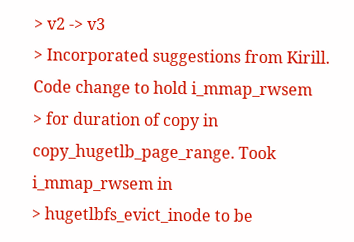> v2 -> v3
> Incorporated suggestions from Kirill. Code change to hold i_mmap_rwsem
> for duration of copy in copy_hugetlb_page_range. Took i_mmap_rwsem in
> hugetlbfs_evict_inode to be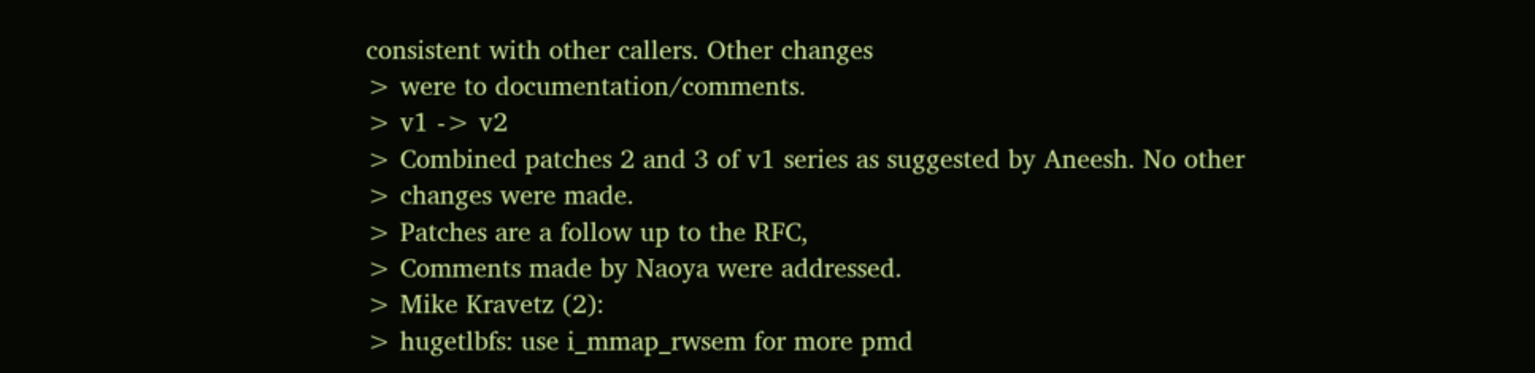consistent with other callers. Other changes
> were to documentation/comments.
> v1 -> v2
> Combined patches 2 and 3 of v1 series as suggested by Aneesh. No other
> changes were made.
> Patches are a follow up to the RFC,
> Comments made by Naoya were addressed.
> Mike Kravetz (2):
> hugetlbfs: use i_mmap_rwsem for more pmd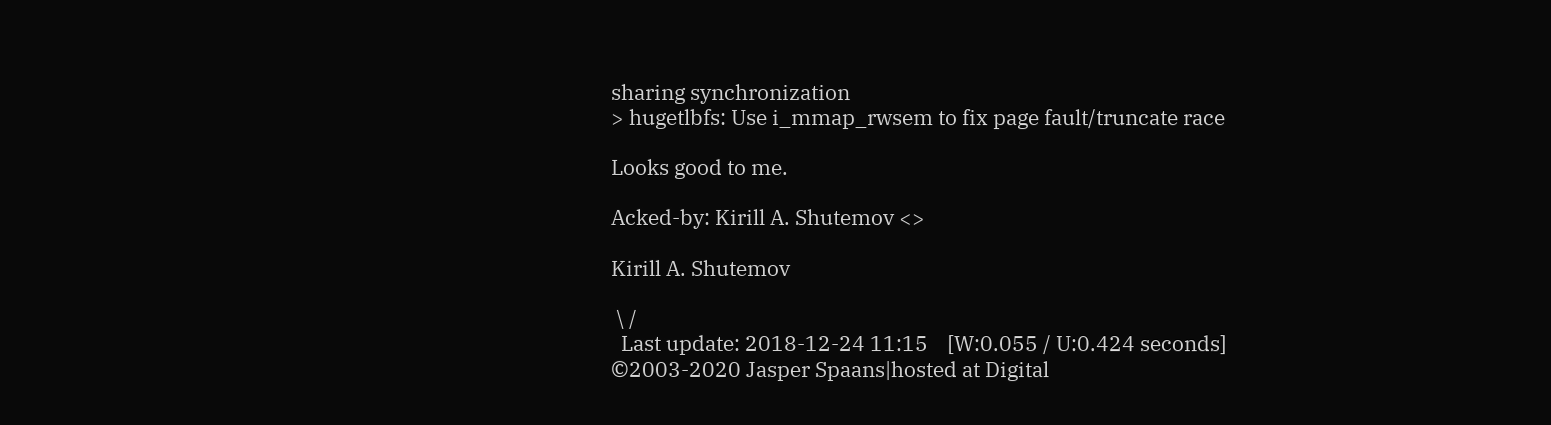sharing synchronization
> hugetlbfs: Use i_mmap_rwsem to fix page fault/truncate race

Looks good to me.

Acked-by: Kirill A. Shutemov <>

Kirill A. Shutemov

 \ /
  Last update: 2018-12-24 11:15    [W:0.055 / U:0.424 seconds]
©2003-2020 Jasper Spaans|hosted at Digital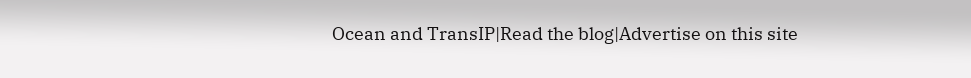Ocean and TransIP|Read the blog|Advertise on this site